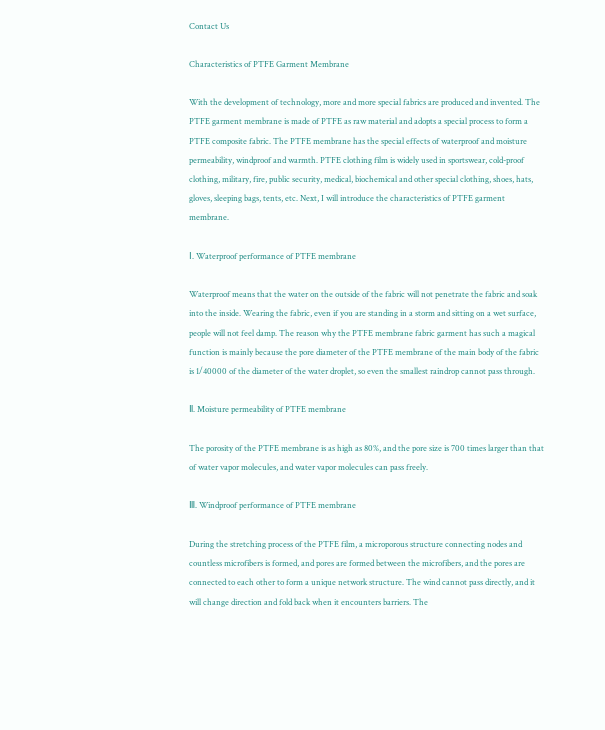Contact Us

Characteristics of PTFE Garment Membrane

With the development of technology, more and more special fabrics are produced and invented. The PTFE garment membrane is made of PTFE as raw material and adopts a special process to form a PTFE composite fabric. The PTFE membrane has the special effects of waterproof and moisture permeability, windproof and warmth. PTFE clothing film is widely used in sportswear, cold-proof clothing, military, fire, public security, medical, biochemical and other special clothing, shoes, hats, gloves, sleeping bags, tents, etc. Next, I will introduce the characteristics of PTFE garment membrane.

Ⅰ. Waterproof performance of PTFE membrane

Waterproof means that the water on the outside of the fabric will not penetrate the fabric and soak into the inside. Wearing the fabric, even if you are standing in a storm and sitting on a wet surface, people will not feel damp. The reason why the PTFE membrane fabric garment has such a magical function is mainly because the pore diameter of the PTFE membrane of the main body of the fabric is 1/40000 of the diameter of the water droplet, so even the smallest raindrop cannot pass through.

Ⅱ. Moisture permeability of PTFE membrane

The porosity of the PTFE membrane is as high as 80%, and the pore size is 700 times larger than that of water vapor molecules, and water vapor molecules can pass freely.

Ⅲ. Windproof performance of PTFE membrane

During the stretching process of the PTFE film, a microporous structure connecting nodes and countless microfibers is formed, and pores are formed between the microfibers, and the pores are connected to each other to form a unique network structure. The wind cannot pass directly, and it will change direction and fold back when it encounters barriers. The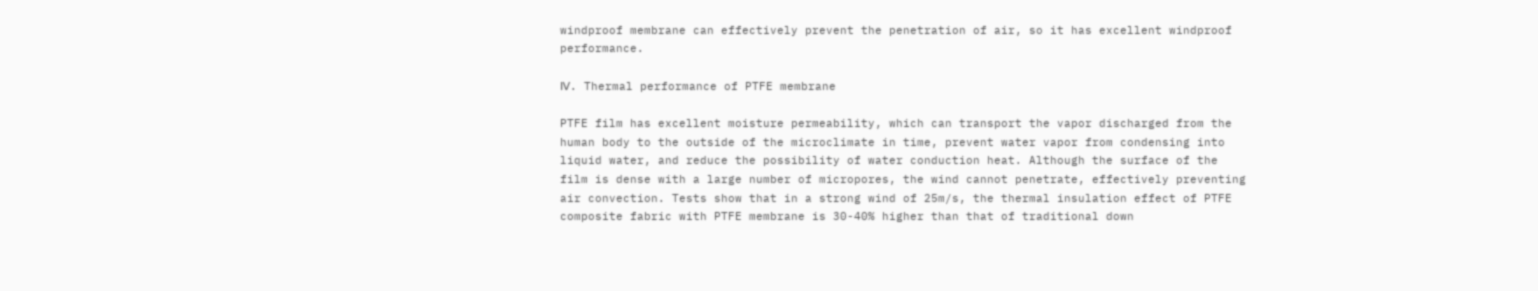windproof membrane can effectively prevent the penetration of air, so it has excellent windproof performance.

Ⅳ. Thermal performance of PTFE membrane

PTFE film has excellent moisture permeability, which can transport the vapor discharged from the human body to the outside of the microclimate in time, prevent water vapor from condensing into liquid water, and reduce the possibility of water conduction heat. Although the surface of the film is dense with a large number of micropores, the wind cannot penetrate, effectively preventing air convection. Tests show that in a strong wind of 25m/s, the thermal insulation effect of PTFE composite fabric with PTFE membrane is 30-40% higher than that of traditional down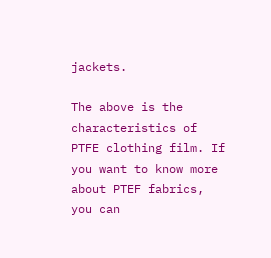jackets.

The above is the characteristics of PTFE clothing film. If you want to know more about PTEF fabrics, you can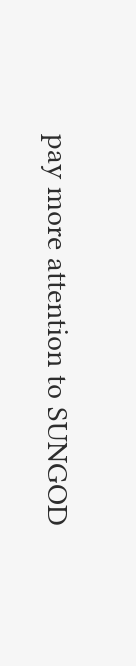pay more attention to SUNGOD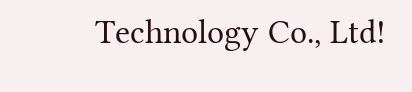Technology Co., Ltd!